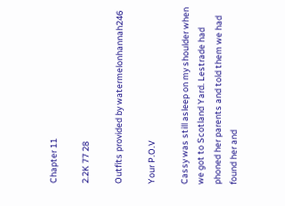Chapter 11

2.2K 77 28

Outfits provided by watermelonhannah246

Your P.O.V

Cassy was still asleep on my shoulder when we got to Scotland Yard. Lestrade had phoned her parents and told them we had found her and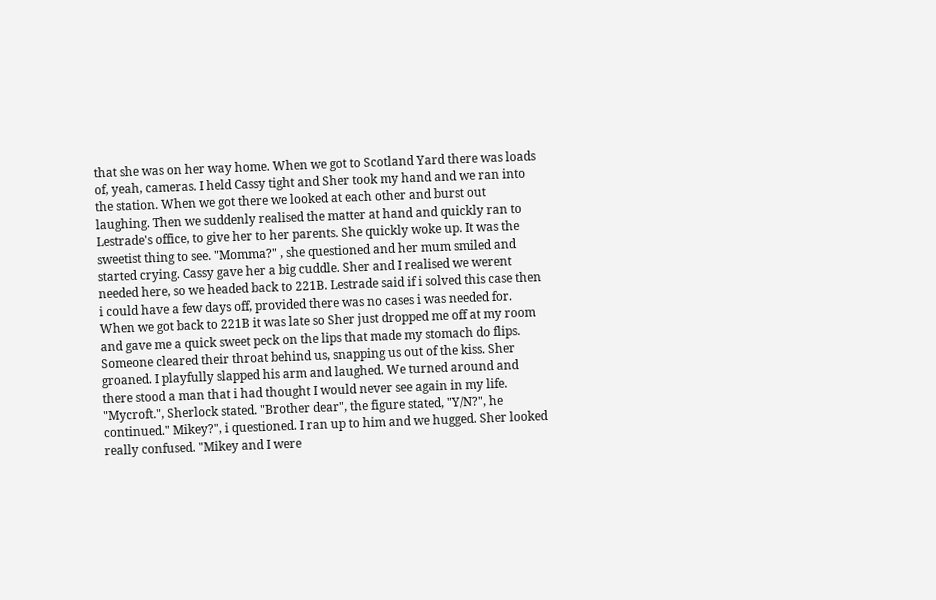that she was on her way home. When we got to Scotland Yard there was loads of, yeah, cameras. I held Cassy tight and Sher took my hand and we ran into the station. When we got there we looked at each other and burst out laughing. Then we suddenly realised the matter at hand and quickly ran to Lestrade's office, to give her to her parents. She quickly woke up. It was the sweetist thing to see. "Momma?" , she questioned and her mum smiled and started crying. Cassy gave her a big cuddle. Sher and I realised we werent needed here, so we headed back to 221B. Lestrade said if i solved this case then i could have a few days off, provided there was no cases i was needed for. When we got back to 221B it was late so Sher just dropped me off at my room and gave me a quick sweet peck on the lips that made my stomach do flips. Someone cleared their throat behind us, snapping us out of the kiss. Sher groaned. I playfully slapped his arm and laughed. We turned around and there stood a man that i had thought I would never see again in my life. "Mycroft.", Sherlock stated. "Brother dear", the figure stated, "Y/N?", he continued." Mikey?", i questioned. I ran up to him and we hugged. Sher looked really confused. "Mikey and I were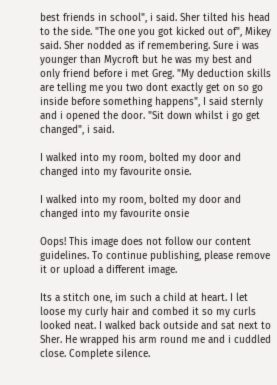best friends in school", i said. Sher tilted his head to the side. "The one you got kicked out of", Mikey said. Sher nodded as if remembering. Sure i was younger than Mycroft but he was my best and only friend before i met Greg. "My deduction skills are telling me you two dont exactly get on so go inside before something happens", I said sternly and i opened the door. "Sit down whilst i go get changed", i said.

I walked into my room, bolted my door and changed into my favourite onsie.

I walked into my room, bolted my door and changed into my favourite onsie

Oops! This image does not follow our content guidelines. To continue publishing, please remove it or upload a different image.

Its a stitch one, im such a child at heart. I let loose my curly hair and combed it so my curls looked neat. I walked back outside and sat next to Sher. He wrapped his arm round me and i cuddled close. Complete silence.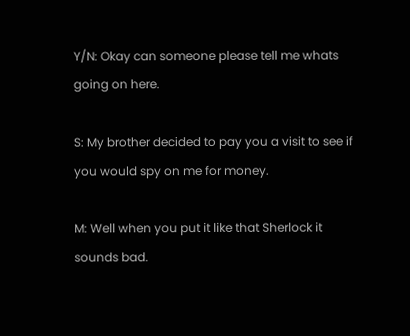Y/N: Okay can someone please tell me whats going on here.

S: My brother decided to pay you a visit to see if you would spy on me for money.

M: Well when you put it like that Sherlock it sounds bad.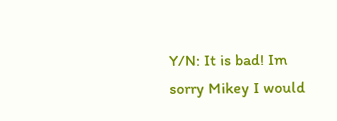Y/N: It is bad! Im sorry Mikey I would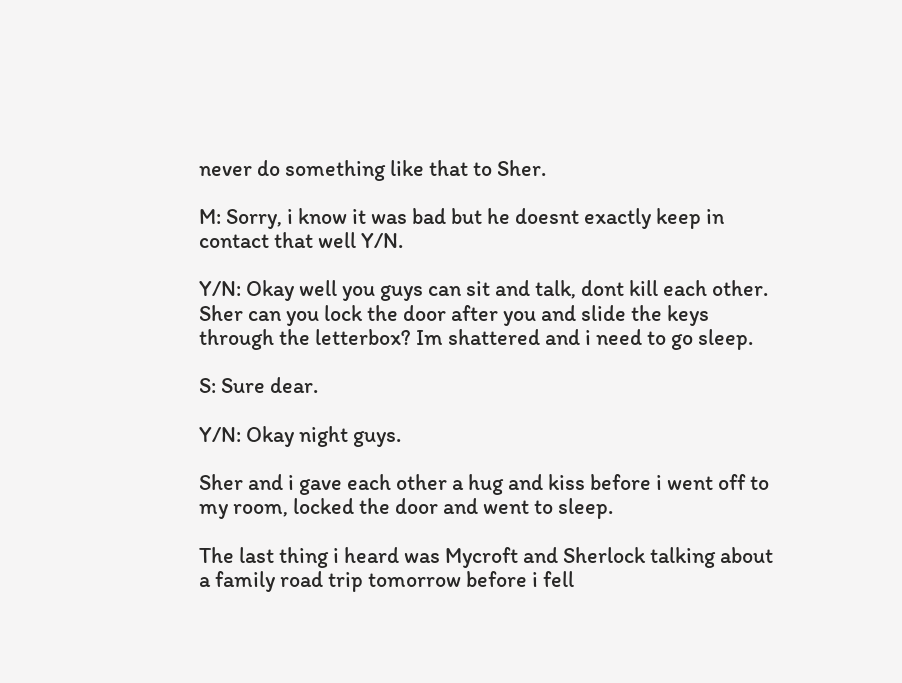never do something like that to Sher.

M: Sorry, i know it was bad but he doesnt exactly keep in contact that well Y/N.

Y/N: Okay well you guys can sit and talk, dont kill each other. Sher can you lock the door after you and slide the keys through the letterbox? Im shattered and i need to go sleep.

S: Sure dear.

Y/N: Okay night guys.

Sher and i gave each other a hug and kiss before i went off to my room, locked the door and went to sleep.

The last thing i heard was Mycroft and Sherlock talking about a family road trip tomorrow before i fell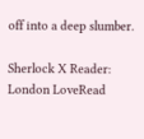off into a deep slumber.

Sherlock X Reader: London LoveRead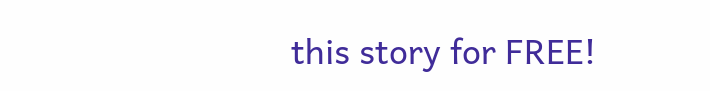this story for FREE!